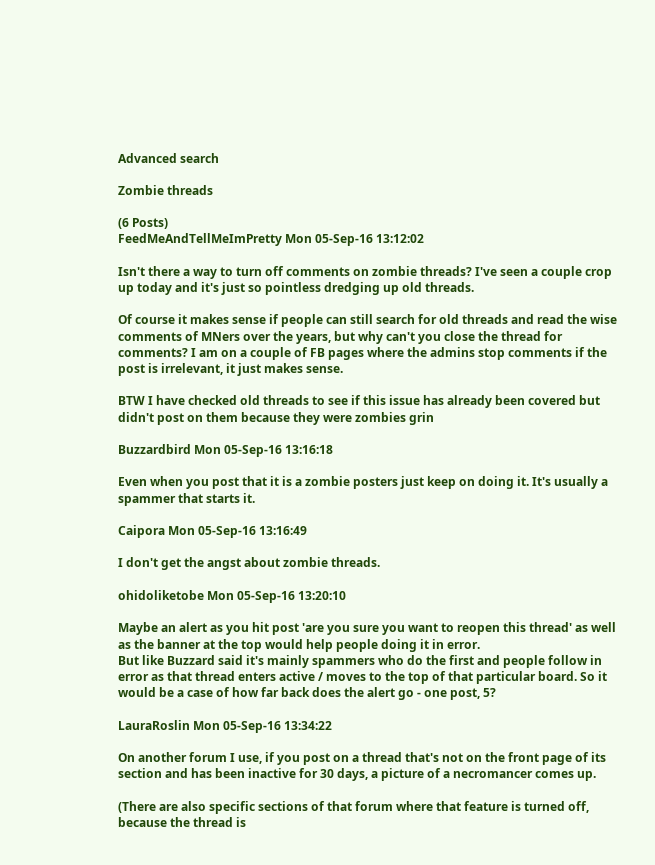Advanced search

Zombie threads

(6 Posts)
FeedMeAndTellMeImPretty Mon 05-Sep-16 13:12:02

Isn't there a way to turn off comments on zombie threads? I've seen a couple crop up today and it's just so pointless dredging up old threads.

Of course it makes sense if people can still search for old threads and read the wise comments of MNers over the years, but why can't you close the thread for comments? I am on a couple of FB pages where the admins stop comments if the post is irrelevant, it just makes sense.

BTW I have checked old threads to see if this issue has already been covered but didn't post on them because they were zombies grin

Buzzardbird Mon 05-Sep-16 13:16:18

Even when you post that it is a zombie posters just keep on doing it. It's usually a spammer that starts it.

Caipora Mon 05-Sep-16 13:16:49

I don't get the angst about zombie threads.

ohidoliketobe Mon 05-Sep-16 13:20:10

Maybe an alert as you hit post 'are you sure you want to reopen this thread' as well as the banner at the top would help people doing it in error.
But like Buzzard said it's mainly spammers who do the first and people follow in error as that thread enters active / moves to the top of that particular board. So it would be a case of how far back does the alert go - one post, 5?

LauraRoslin Mon 05-Sep-16 13:34:22

On another forum I use, if you post on a thread that's not on the front page of its section and has been inactive for 30 days, a picture of a necromancer comes up.

(There are also specific sections of that forum where that feature is turned off, because the thread is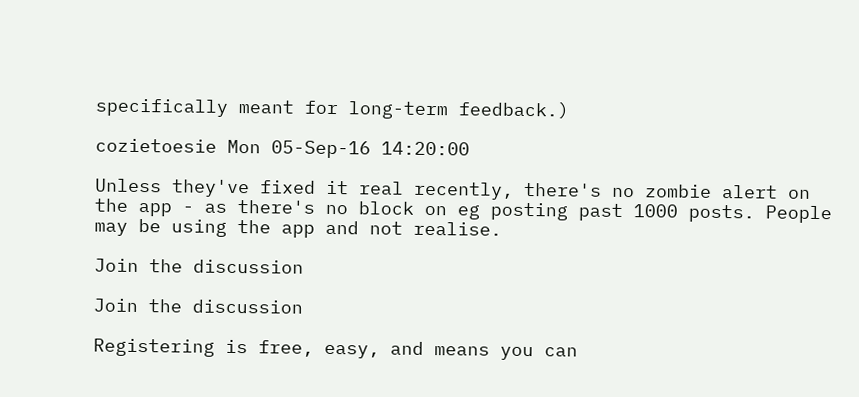specifically meant for long-term feedback.)

cozietoesie Mon 05-Sep-16 14:20:00

Unless they've fixed it real recently, there's no zombie alert on the app - as there's no block on eg posting past 1000 posts. People may be using the app and not realise.

Join the discussion

Join the discussion

Registering is free, easy, and means you can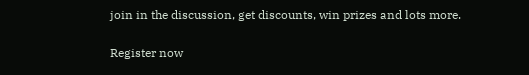join in the discussion, get discounts, win prizes and lots more.

Register now